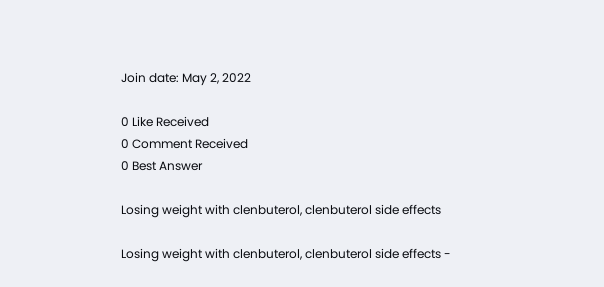Join date: May 2, 2022

0 Like Received
0 Comment Received
0 Best Answer

Losing weight with clenbuterol, clenbuterol side effects

Losing weight with clenbuterol, clenbuterol side effects -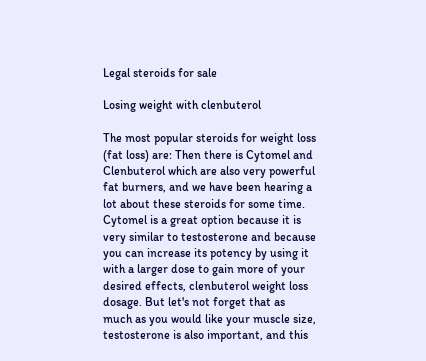Legal steroids for sale

Losing weight with clenbuterol

The most popular steroids for weight loss (fat loss) are: Then there is Cytomel and Clenbuterol which are also very powerful fat burners, and we have been hearing a lot about these steroids for some time. Cytomel is a great option because it is very similar to testosterone and because you can increase its potency by using it with a larger dose to gain more of your desired effects, clenbuterol weight loss dosage. But let's not forget that as much as you would like your muscle size, testosterone is also important, and this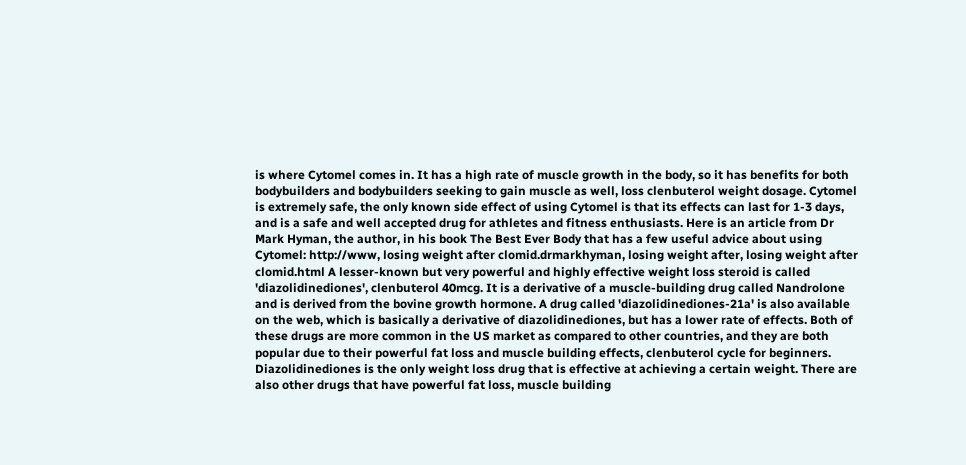is where Cytomel comes in. It has a high rate of muscle growth in the body, so it has benefits for both bodybuilders and bodybuilders seeking to gain muscle as well, loss clenbuterol weight dosage. Cytomel is extremely safe, the only known side effect of using Cytomel is that its effects can last for 1-3 days, and is a safe and well accepted drug for athletes and fitness enthusiasts. Here is an article from Dr Mark Hyman, the author, in his book The Best Ever Body that has a few useful advice about using Cytomel: http://www, losing weight after clomid.drmarkhyman, losing weight after, losing weight after clomid.html A lesser-known but very powerful and highly effective weight loss steroid is called 'diazolidinediones', clenbuterol 40mcg. It is a derivative of a muscle-building drug called Nandrolone and is derived from the bovine growth hormone. A drug called 'diazolidinediones-21a' is also available on the web, which is basically a derivative of diazolidinediones, but has a lower rate of effects. Both of these drugs are more common in the US market as compared to other countries, and they are both popular due to their powerful fat loss and muscle building effects, clenbuterol cycle for beginners. Diazolidinediones is the only weight loss drug that is effective at achieving a certain weight. There are also other drugs that have powerful fat loss, muscle building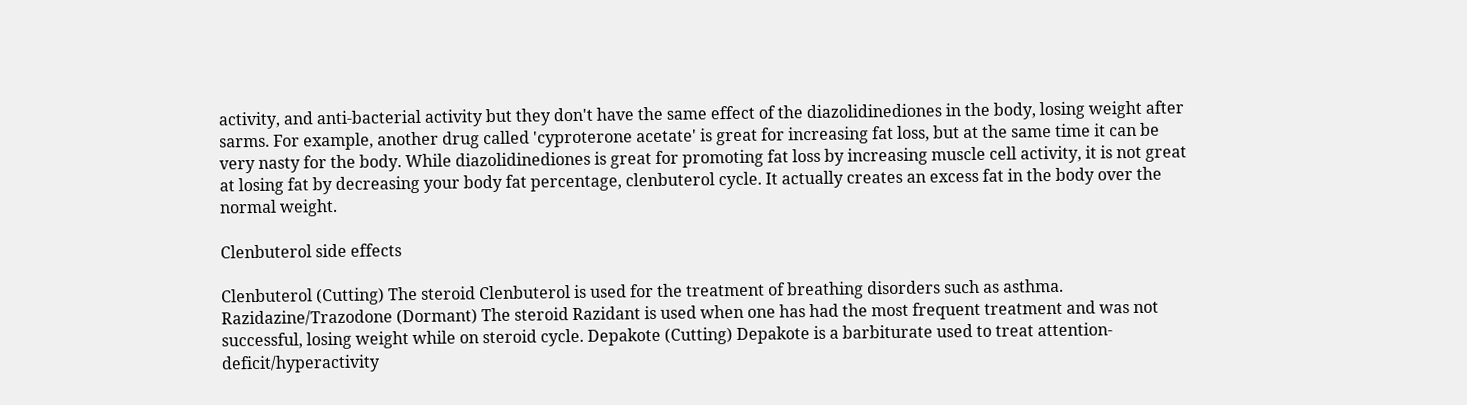activity, and anti-bacterial activity but they don't have the same effect of the diazolidinediones in the body, losing weight after sarms. For example, another drug called 'cyproterone acetate' is great for increasing fat loss, but at the same time it can be very nasty for the body. While diazolidinediones is great for promoting fat loss by increasing muscle cell activity, it is not great at losing fat by decreasing your body fat percentage, clenbuterol cycle. It actually creates an excess fat in the body over the normal weight.

Clenbuterol side effects

Clenbuterol (Cutting) The steroid Clenbuterol is used for the treatment of breathing disorders such as asthma. Razidazine/Trazodone (Dormant) The steroid Razidant is used when one has had the most frequent treatment and was not successful, losing weight while on steroid cycle. Depakote (Cutting) Depakote is a barbiturate used to treat attention-deficit/hyperactivity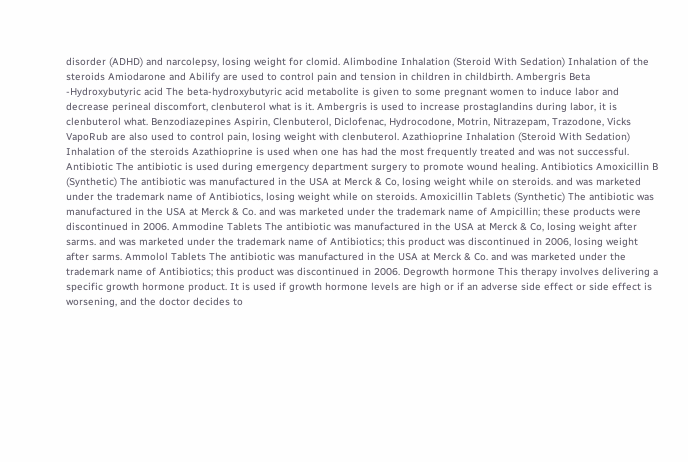disorder (ADHD) and narcolepsy, losing weight for clomid. Alimbodine Inhalation (Steroid With Sedation) Inhalation of the steroids Amiodarone and Abilify are used to control pain and tension in children in childbirth. Ambergris Beta -Hydroxybutyric acid The beta-hydroxybutyric acid metabolite is given to some pregnant women to induce labor and decrease perineal discomfort, clenbuterol what is it. Ambergris is used to increase prostaglandins during labor, it is clenbuterol what. Benzodiazepines Aspirin, Clenbuterol, Diclofenac, Hydrocodone, Motrin, Nitrazepam, Trazodone, Vicks VapoRub are also used to control pain, losing weight with clenbuterol. Azathioprine Inhalation (Steroid With Sedation) Inhalation of the steroids Azathioprine is used when one has had the most frequently treated and was not successful. Antibiotic The antibiotic is used during emergency department surgery to promote wound healing. Antibiotics Amoxicillin B (Synthetic) The antibiotic was manufactured in the USA at Merck & Co, losing weight while on steroids. and was marketed under the trademark name of Antibiotics, losing weight while on steroids. Amoxicillin Tablets (Synthetic) The antibiotic was manufactured in the USA at Merck & Co. and was marketed under the trademark name of Ampicillin; these products were discontinued in 2006. Ammodine Tablets The antibiotic was manufactured in the USA at Merck & Co, losing weight after sarms. and was marketed under the trademark name of Antibiotics; this product was discontinued in 2006, losing weight after sarms. Ammolol Tablets The antibiotic was manufactured in the USA at Merck & Co. and was marketed under the trademark name of Antibiotics; this product was discontinued in 2006. Degrowth hormone This therapy involves delivering a specific growth hormone product. It is used if growth hormone levels are high or if an adverse side effect or side effect is worsening, and the doctor decides to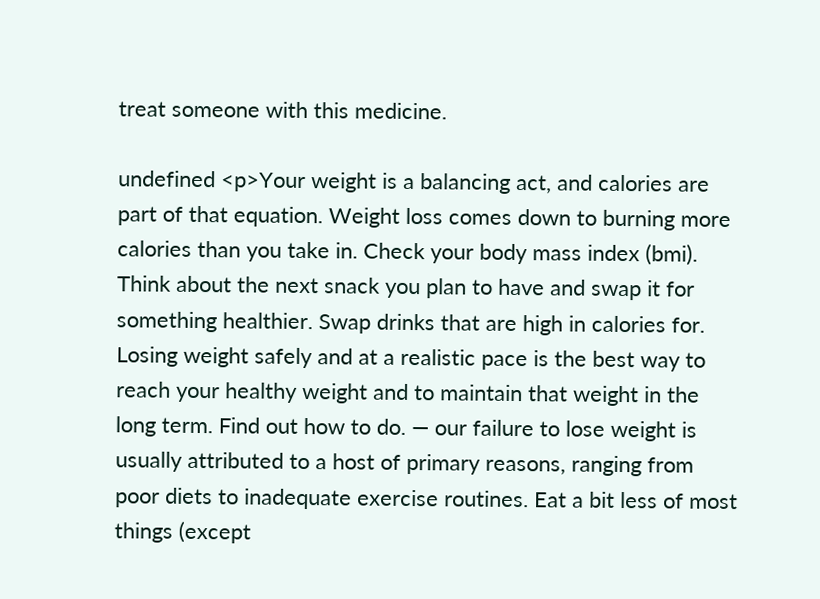treat someone with this medicine.

undefined <p>Your weight is a balancing act, and calories are part of that equation. Weight loss comes down to burning more calories than you take in. Check your body mass index (bmi). Think about the next snack you plan to have and swap it for something healthier. Swap drinks that are high in calories for. Losing weight safely and at a realistic pace is the best way to reach your healthy weight and to maintain that weight in the long term. Find out how to do. — our failure to lose weight is usually attributed to a host of primary reasons, ranging from poor diets to inadequate exercise routines. Eat a bit less of most things (except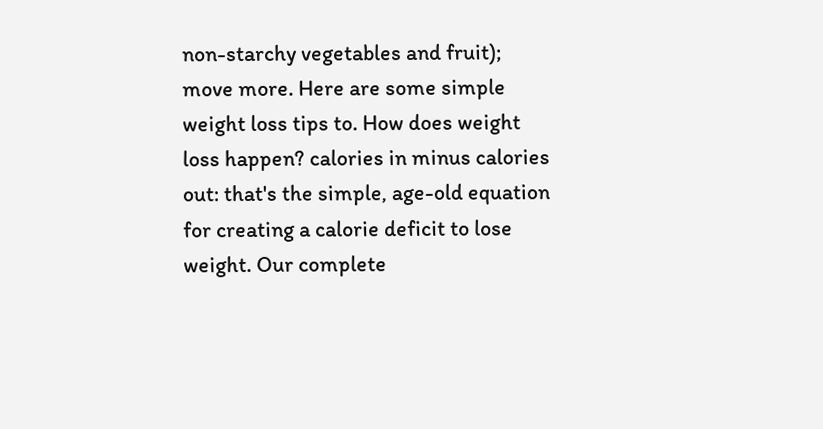non-starchy vegetables and fruit); move more. Here are some simple weight loss tips to. How does weight loss happen? calories in minus calories out: that's the simple, age-old equation for creating a calorie deficit to lose weight. Our complete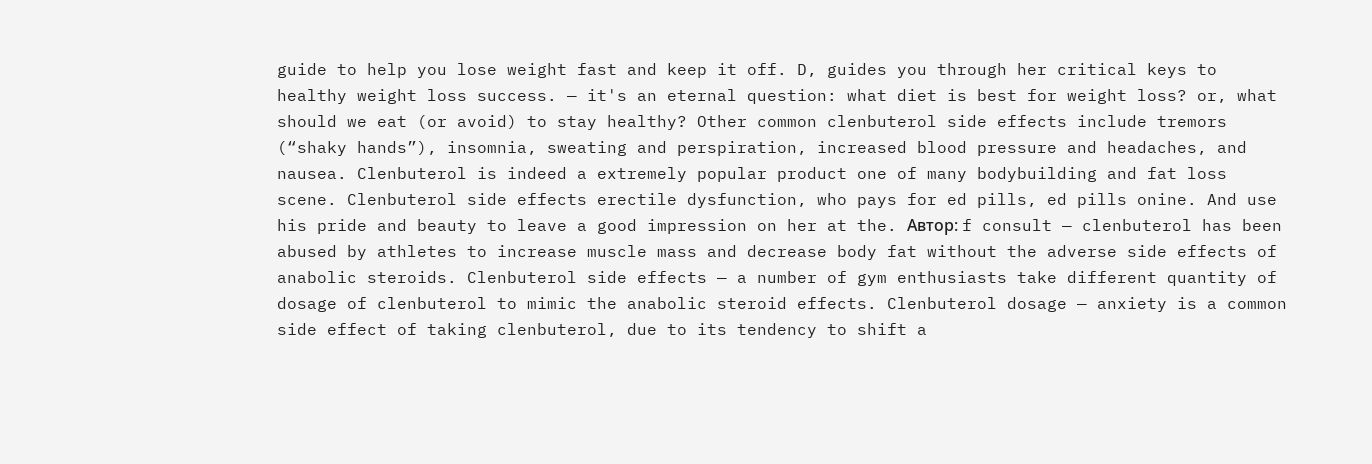guide to help you lose weight fast and keep it off. D, guides you through her critical keys to healthy weight loss success. — it's an eternal question: what diet is best for weight loss? or, what should we eat (or avoid) to stay healthy? Other common clenbuterol side effects include tremors (“shaky hands”), insomnia, sweating and perspiration, increased blood pressure and headaches, and nausea. Clenbuterol is indeed a extremely popular product one of many bodybuilding and fat loss scene. Clenbuterol side effects erectile dysfunction, who pays for ed pills, ed pills onine. And use his pride and beauty to leave a good impression on her at the. Автор: f consult — clenbuterol has been abused by athletes to increase muscle mass and decrease body fat without the adverse side effects of anabolic steroids. Clenbuterol side effects — a number of gym enthusiasts take different quantity of dosage of clenbuterol to mimic the anabolic steroid effects. Clenbuterol dosage — anxiety is a common side effect of taking clenbuterol, due to its tendency to shift a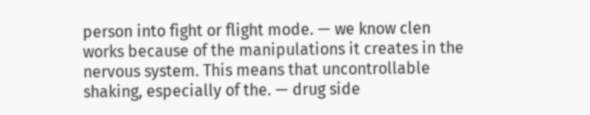person into fight or flight mode. — we know clen works because of the manipulations it creates in the nervous system. This means that uncontrollable shaking, especially of the. — drug side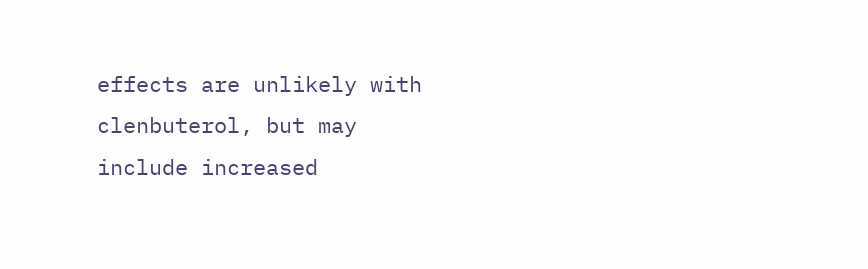effects are unlikely with clenbuterol, but may include increased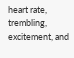heart rate, trembling, excitement, and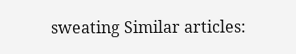sweating Similar articles: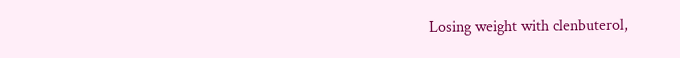Losing weight with clenbuterol,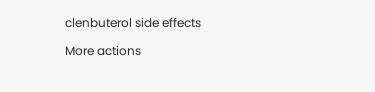clenbuterol side effects

More actions